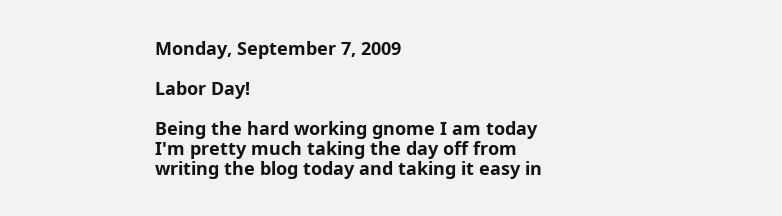Monday, September 7, 2009

Labor Day!

Being the hard working gnome I am today I'm pretty much taking the day off from writing the blog today and taking it easy in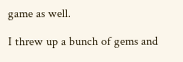game as well.

I threw up a bunch of gems and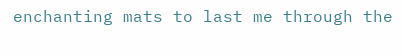enchanting mats to last me through the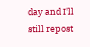day and I'll still repost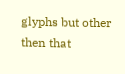glyphs but other then that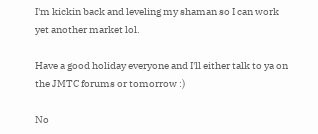I'm kickin back and leveling my shaman so I can work yet another market lol.

Have a good holiday everyone and I'll either talk to ya on the JMTC forums or tomorrow :)

No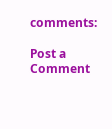comments:

Post a Comment